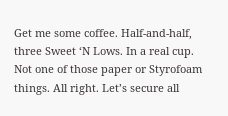Get me some coffee. Half-and-half, three Sweet ‘N Lows. In a real cup. Not one of those paper or Styrofoam things. All right. Let’s secure all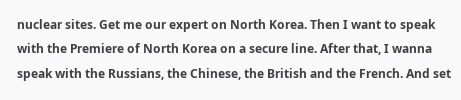nuclear sites. Get me our expert on North Korea. Then I want to speak with the Premiere of North Korea on a secure line. After that, I wanna speak with the Russians, the Chinese, the British and the French. And set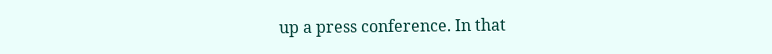up a press conference. In that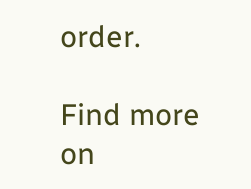order.

Find more on